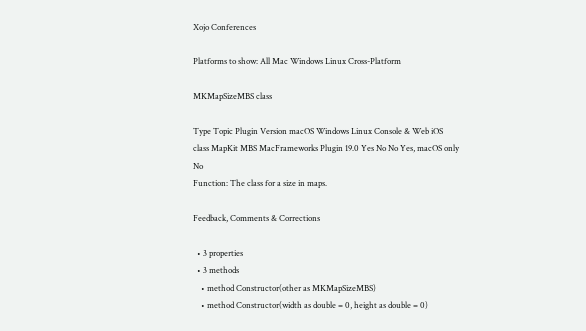Xojo Conferences

Platforms to show: All Mac Windows Linux Cross-Platform

MKMapSizeMBS class

Type Topic Plugin Version macOS Windows Linux Console & Web iOS
class MapKit MBS MacFrameworks Plugin 19.0 Yes No No Yes, macOS only No
Function: The class for a size in maps.

Feedback, Comments & Corrections

  • 3 properties
  • 3 methods
    • method Constructor(other as MKMapSizeMBS)
    • method Constructor(width as double = 0, height as double = 0)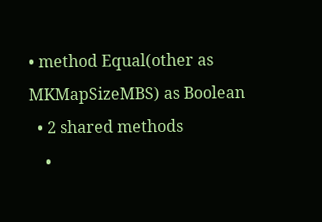• method Equal(other as MKMapSizeMBS) as Boolean
  • 2 shared methods
    •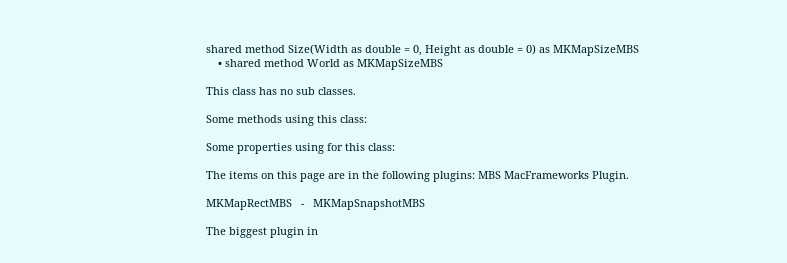shared method Size(Width as double = 0, Height as double = 0) as MKMapSizeMBS
    • shared method World as MKMapSizeMBS

This class has no sub classes.

Some methods using this class:

Some properties using for this class:

The items on this page are in the following plugins: MBS MacFrameworks Plugin.

MKMapRectMBS   -   MKMapSnapshotMBS

The biggest plugin in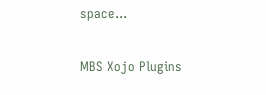space...

MBS Xojo Plugins